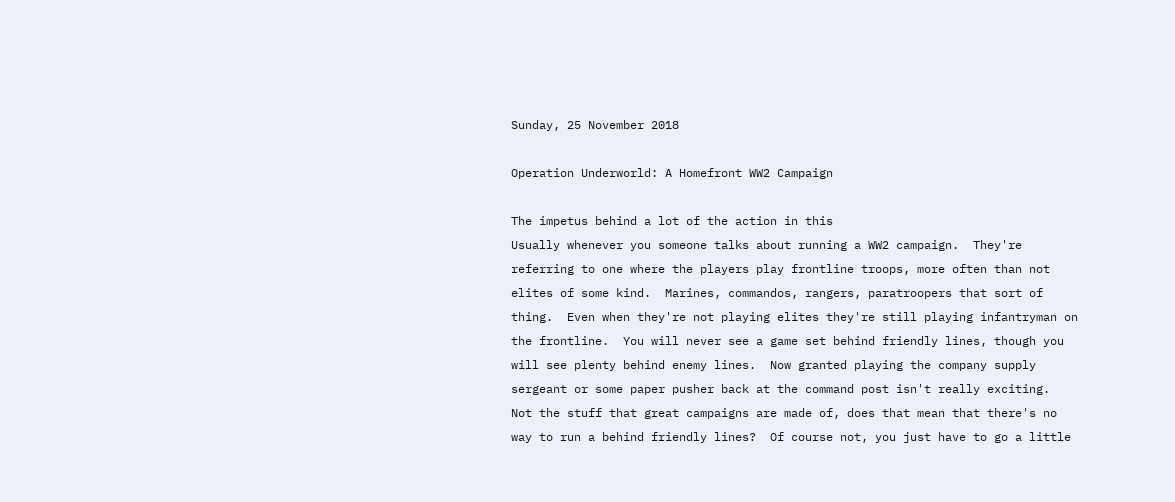Sunday, 25 November 2018

Operation Underworld: A Homefront WW2 Campaign

The impetus behind a lot of the action in this
Usually whenever you someone talks about running a WW2 campaign.  They're referring to one where the players play frontline troops, more often than not elites of some kind.  Marines, commandos, rangers, paratroopers that sort of thing.  Even when they're not playing elites they're still playing infantryman on the frontline.  You will never see a game set behind friendly lines, though you will see plenty behind enemy lines.  Now granted playing the company supply sergeant or some paper pusher back at the command post isn't really exciting.  Not the stuff that great campaigns are made of, does that mean that there's no way to run a behind friendly lines?  Of course not, you just have to go a little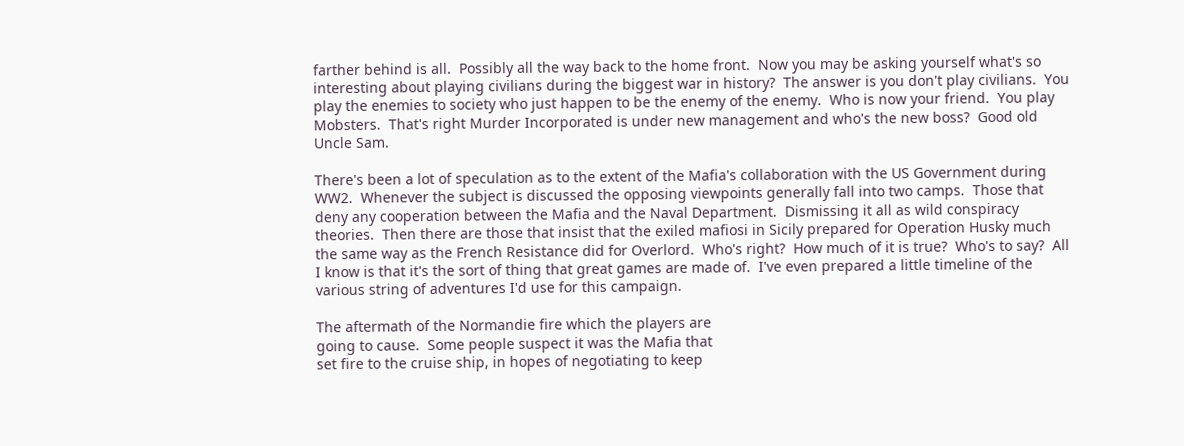farther behind is all.  Possibly all the way back to the home front.  Now you may be asking yourself what's so interesting about playing civilians during the biggest war in history?  The answer is you don't play civilians.  You play the enemies to society who just happen to be the enemy of the enemy.  Who is now your friend.  You play Mobsters.  That's right Murder Incorporated is under new management and who's the new boss?  Good old Uncle Sam.

There's been a lot of speculation as to the extent of the Mafia's collaboration with the US Government during WW2.  Whenever the subject is discussed the opposing viewpoints generally fall into two camps.  Those that deny any cooperation between the Mafia and the Naval Department.  Dismissing it all as wild conspiracy theories.  Then there are those that insist that the exiled mafiosi in Sicily prepared for Operation Husky much the same way as the French Resistance did for Overlord.  Who's right?  How much of it is true?  Who's to say?  All I know is that it's the sort of thing that great games are made of.  I've even prepared a little timeline of the various string of adventures I'd use for this campaign.

The aftermath of the Normandie fire which the players are
going to cause.  Some people suspect it was the Mafia that
set fire to the cruise ship, in hopes of negotiating to keep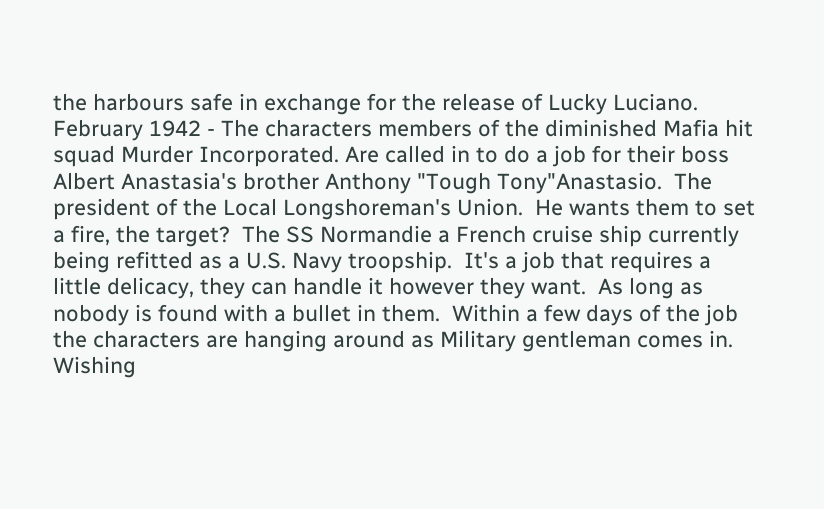the harbours safe in exchange for the release of Lucky Luciano.
February 1942 - The characters members of the diminished Mafia hit squad Murder Incorporated. Are called in to do a job for their boss Albert Anastasia's brother Anthony "Tough Tony"Anastasio.  The president of the Local Longshoreman's Union.  He wants them to set a fire, the target?  The SS Normandie a French cruise ship currently being refitted as a U.S. Navy troopship.  It's a job that requires a little delicacy, they can handle it however they want.  As long as nobody is found with a bullet in them.  Within a few days of the job the characters are hanging around as Military gentleman comes in.  Wishing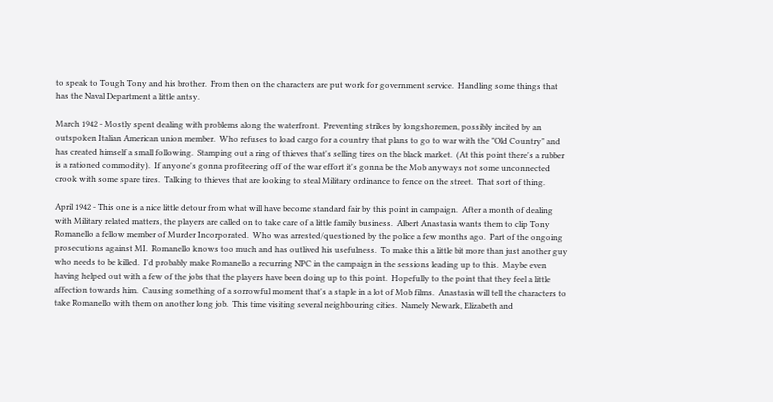to speak to Tough Tony and his brother.  From then on the characters are put work for government service.  Handling some things that has the Naval Department a little antsy.

March 1942 - Mostly spent dealing with problems along the waterfront.  Preventing strikes by longshoremen, possibly incited by an outspoken Italian American union member.  Who refuses to load cargo for a country that plans to go to war with the "Old Country" and has created himself a small following.  Stamping out a ring of thieves that's selling tires on the black market.  (At this point there's a rubber is a rationed commodity).  If anyone's gonna profiteering off of the war effort it's gonna be the Mob anyways not some unconnected crook with some spare tires.  Talking to thieves that are looking to steal Military ordinance to fence on the street.  That sort of thing.

April 1942 - This one is a nice little detour from what will have become standard fair by this point in campaign.  After a month of dealing with Military related matters, the players are called on to take care of a little family business.  Albert Anastasia wants them to clip Tony Romanello a fellow member of Murder Incorporated.  Who was arrested/questioned by the police a few months ago.  Part of the ongoing prosecutions against MI.  Romanello knows too much and has outlived his usefulness.  To make this a little bit more than just another guy who needs to be killed.  I'd probably make Romanello a recurring NPC in the campaign in the sessions leading up to this.  Maybe even having helped out with a few of the jobs that the players have been doing up to this point.  Hopefully to the point that they feel a little affection towards him.  Causing something of a sorrowful moment that's a staple in a lot of Mob films.  Anastasia will tell the characters to take Romanello with them on another long job.  This time visiting several neighbouring cities.  Namely Newark, Elizabeth and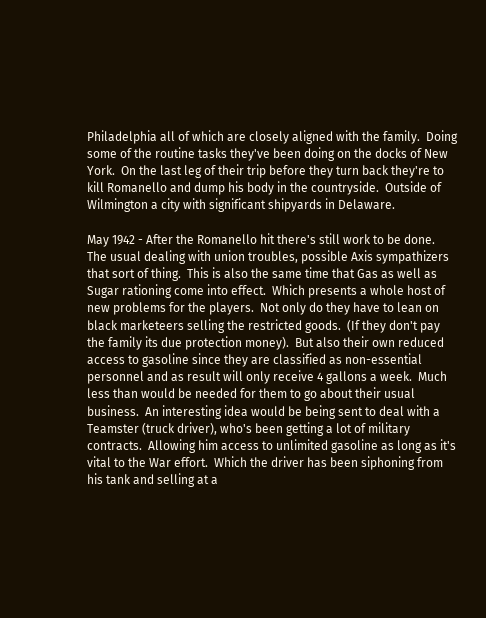Philadelphia all of which are closely aligned with the family.  Doing some of the routine tasks they've been doing on the docks of New York.  On the last leg of their trip before they turn back they're to kill Romanello and dump his body in the countryside.  Outside of Wilmington a city with significant shipyards in Delaware.

May 1942 - After the Romanello hit there's still work to be done.  The usual dealing with union troubles, possible Axis sympathizers that sort of thing.  This is also the same time that Gas as well as Sugar rationing come into effect.  Which presents a whole host of new problems for the players.  Not only do they have to lean on black marketeers selling the restricted goods.  (If they don't pay the family its due protection money).  But also their own reduced access to gasoline since they are classified as non-essential personnel and as result will only receive 4 gallons a week.  Much less than would be needed for them to go about their usual business.  An interesting idea would be being sent to deal with a Teamster (truck driver), who's been getting a lot of military contracts.  Allowing him access to unlimited gasoline as long as it's vital to the War effort.  Which the driver has been siphoning from his tank and selling at a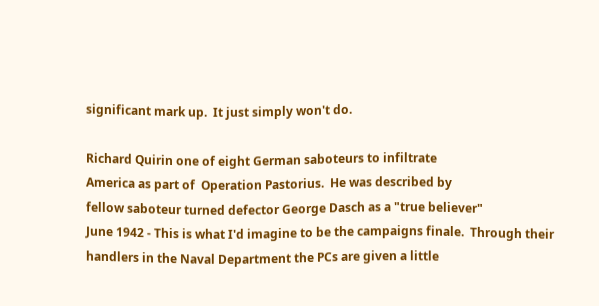significant mark up.  It just simply won't do.

Richard Quirin one of eight German saboteurs to infiltrate
America as part of  Operation Pastorius.  He was described by
fellow saboteur turned defector George Dasch as a "true believer"
June 1942 - This is what I'd imagine to be the campaigns finale.  Through their handlers in the Naval Department the PCs are given a little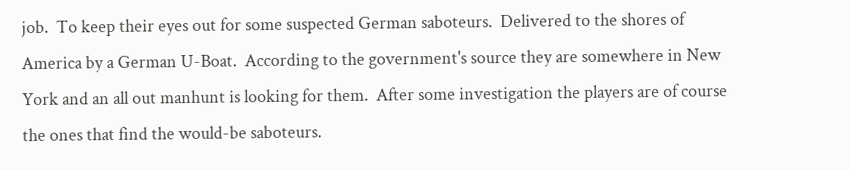job.  To keep their eyes out for some suspected German saboteurs.  Delivered to the shores of America by a German U-Boat.  According to the government's source they are somewhere in New York and an all out manhunt is looking for them.  After some investigation the players are of course the ones that find the would-be saboteurs.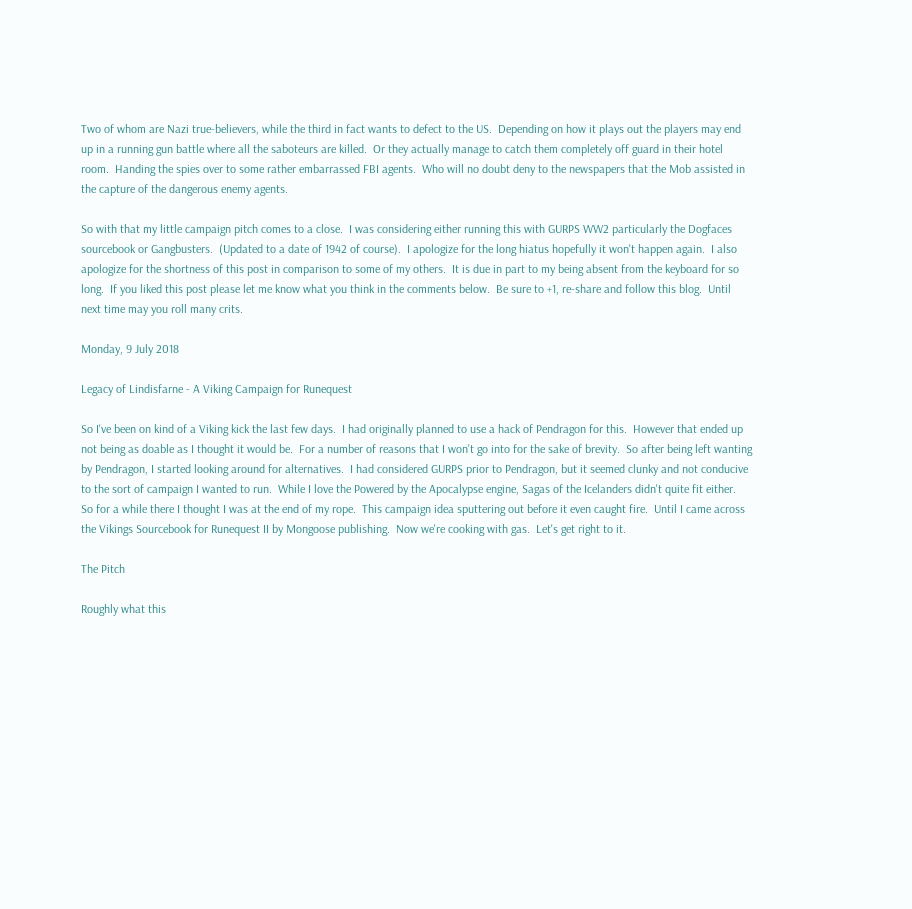Two of whom are Nazi true-believers, while the third in fact wants to defect to the US.  Depending on how it plays out the players may end up in a running gun battle where all the saboteurs are killed.  Or they actually manage to catch them completely off guard in their hotel room.  Handing the spies over to some rather embarrassed FBI agents.  Who will no doubt deny to the newspapers that the Mob assisted in the capture of the dangerous enemy agents.

So with that my little campaign pitch comes to a close.  I was considering either running this with GURPS WW2 particularly the Dogfaces sourcebook or Gangbusters.  (Updated to a date of 1942 of course).  I apologize for the long hiatus hopefully it won't happen again.  I also apologize for the shortness of this post in comparison to some of my others.  It is due in part to my being absent from the keyboard for so long.  If you liked this post please let me know what you think in the comments below.  Be sure to +1, re-share and follow this blog.  Until next time may you roll many crits.

Monday, 9 July 2018

Legacy of Lindisfarne - A Viking Campaign for Runequest

So I've been on kind of a Viking kick the last few days.  I had originally planned to use a hack of Pendragon for this.  However that ended up not being as doable as I thought it would be.  For a number of reasons that I won't go into for the sake of brevity.  So after being left wanting by Pendragon, I started looking around for alternatives.  I had considered GURPS prior to Pendragon, but it seemed clunky and not conducive to the sort of campaign I wanted to run.  While I love the Powered by the Apocalypse engine, Sagas of the Icelanders didn't quite fit either.  So for a while there I thought I was at the end of my rope.  This campaign idea sputtering out before it even caught fire.  Until I came across the Vikings Sourcebook for Runequest II by Mongoose publishing.  Now we're cooking with gas.  Let's get right to it.

The Pitch

Roughly what this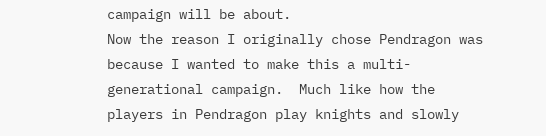campaign will be about.
Now the reason I originally chose Pendragon was because I wanted to make this a multi-generational campaign.  Much like how the players in Pendragon play knights and slowly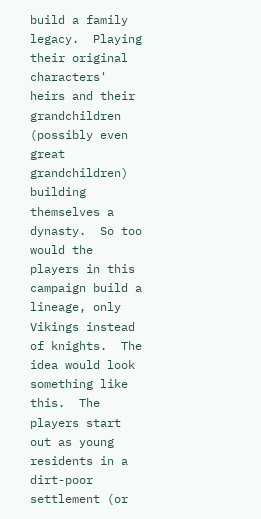build a family legacy.  Playing their original characters' heirs and their grandchildren (possibly even great grandchildren) building themselves a dynasty.  So too would the players in this campaign build a lineage, only Vikings instead of knights.  The idea would look something like this.  The players start out as young residents in a dirt-poor settlement (or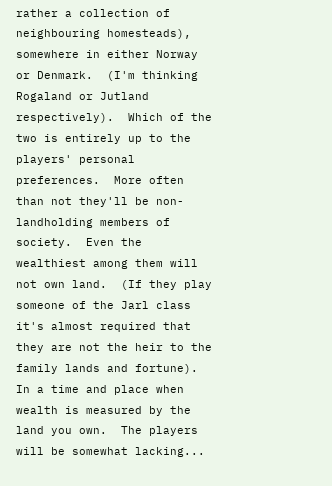rather a collection of neighbouring homesteads), somewhere in either Norway or Denmark.  (I'm thinking Rogaland or Jutland respectively).  Which of the two is entirely up to the players' personal preferences.  More often than not they'll be non-landholding members of society.  Even the wealthiest among them will not own land.  (If they play someone of the Jarl class it's almost required that they are not the heir to the family lands and fortune).  In a time and place when wealth is measured by the land you own.  The players will be somewhat lacking...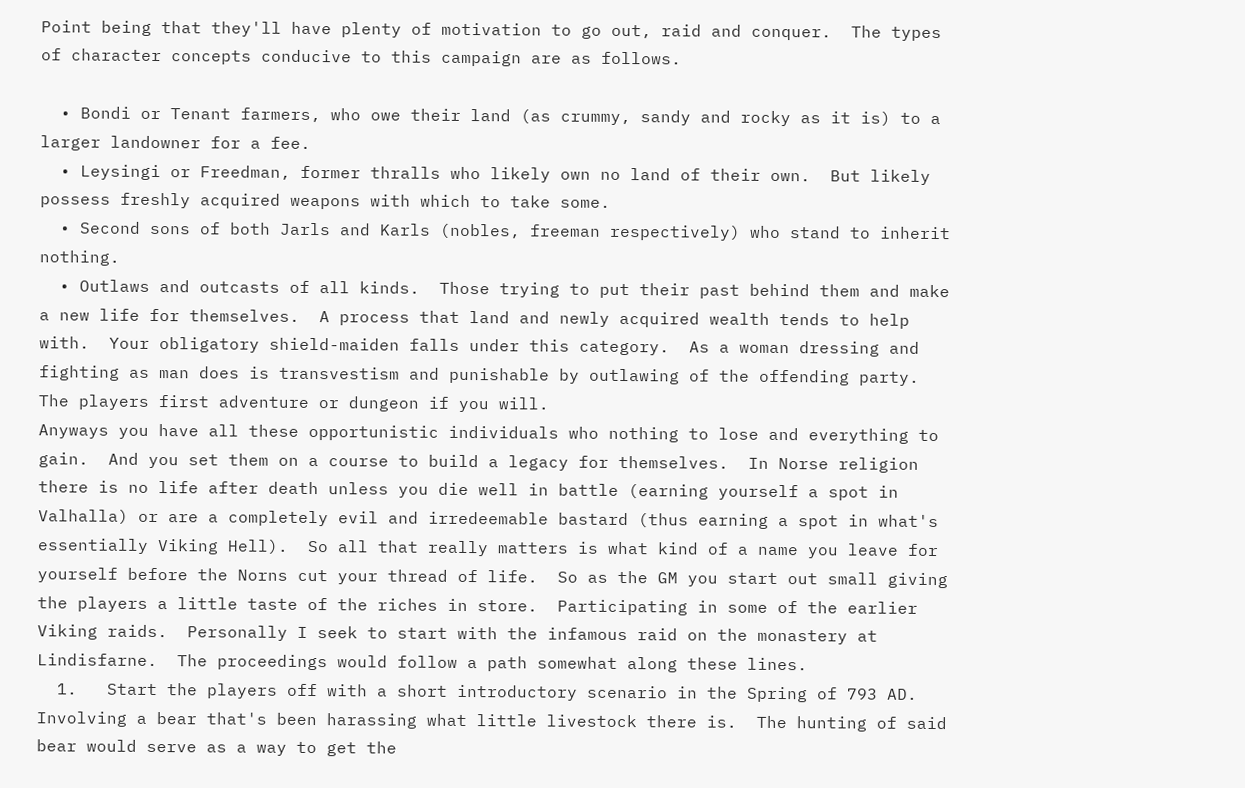Point being that they'll have plenty of motivation to go out, raid and conquer.  The types of character concepts conducive to this campaign are as follows.

  • Bondi or Tenant farmers, who owe their land (as crummy, sandy and rocky as it is) to a larger landowner for a fee.
  • Leysingi or Freedman, former thralls who likely own no land of their own.  But likely possess freshly acquired weapons with which to take some.
  • Second sons of both Jarls and Karls (nobles, freeman respectively) who stand to inherit nothing.
  • Outlaws and outcasts of all kinds.  Those trying to put their past behind them and make a new life for themselves.  A process that land and newly acquired wealth tends to help with.  Your obligatory shield-maiden falls under this category.  As a woman dressing and fighting as man does is transvestism and punishable by outlawing of the offending party.
The players first adventure or dungeon if you will.
Anyways you have all these opportunistic individuals who nothing to lose and everything to gain.  And you set them on a course to build a legacy for themselves.  In Norse religion there is no life after death unless you die well in battle (earning yourself a spot in Valhalla) or are a completely evil and irredeemable bastard (thus earning a spot in what's essentially Viking Hell).  So all that really matters is what kind of a name you leave for yourself before the Norns cut your thread of life.  So as the GM you start out small giving the players a little taste of the riches in store.  Participating in some of the earlier Viking raids.  Personally I seek to start with the infamous raid on the monastery at Lindisfarne.  The proceedings would follow a path somewhat along these lines.
  1.   Start the players off with a short introductory scenario in the Spring of 793 AD.  Involving a bear that's been harassing what little livestock there is.  The hunting of said bear would serve as a way to get the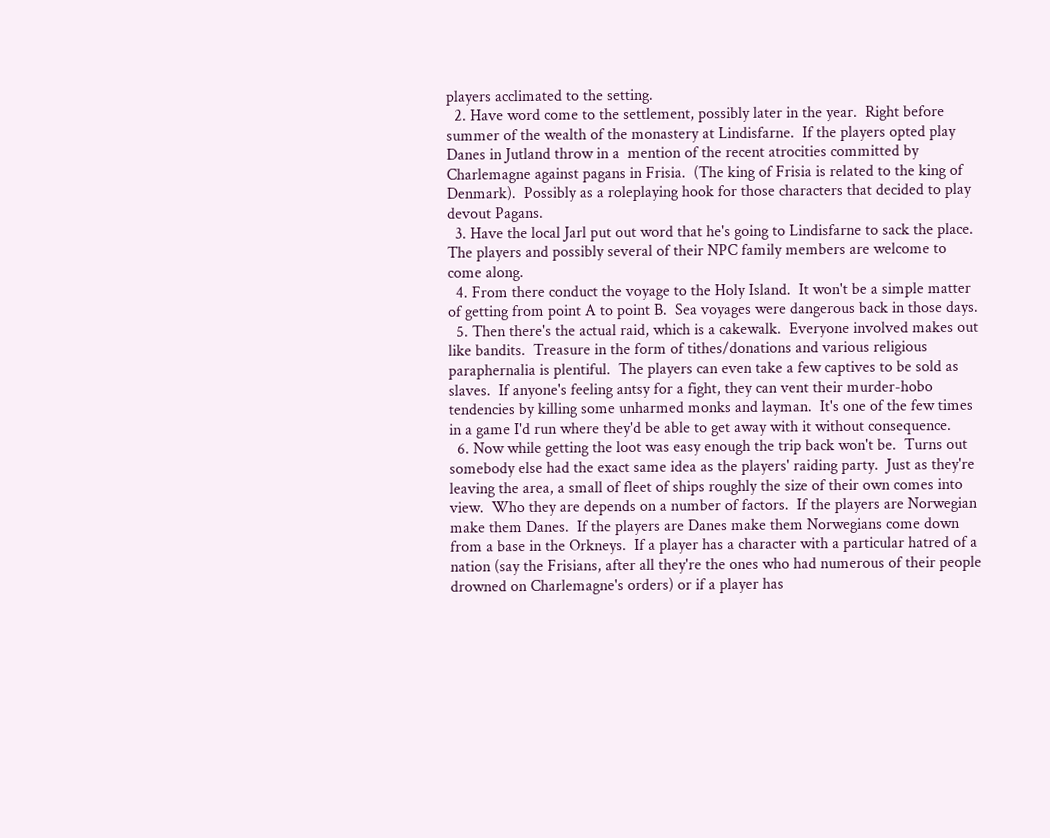players acclimated to the setting.
  2. Have word come to the settlement, possibly later in the year.  Right before summer of the wealth of the monastery at Lindisfarne.  If the players opted play Danes in Jutland throw in a  mention of the recent atrocities committed by Charlemagne against pagans in Frisia.  (The king of Frisia is related to the king of Denmark).  Possibly as a roleplaying hook for those characters that decided to play devout Pagans.
  3. Have the local Jarl put out word that he's going to Lindisfarne to sack the place.  The players and possibly several of their NPC family members are welcome to come along.
  4. From there conduct the voyage to the Holy Island.  It won't be a simple matter of getting from point A to point B.  Sea voyages were dangerous back in those days.
  5. Then there's the actual raid, which is a cakewalk.  Everyone involved makes out like bandits.  Treasure in the form of tithes/donations and various religious paraphernalia is plentiful.  The players can even take a few captives to be sold as slaves.  If anyone's feeling antsy for a fight, they can vent their murder-hobo tendencies by killing some unharmed monks and layman.  It's one of the few times in a game I'd run where they'd be able to get away with it without consequence.
  6. Now while getting the loot was easy enough the trip back won't be.  Turns out somebody else had the exact same idea as the players' raiding party.  Just as they're leaving the area, a small of fleet of ships roughly the size of their own comes into view.  Who they are depends on a number of factors.  If the players are Norwegian make them Danes.  If the players are Danes make them Norwegians come down from a base in the Orkneys.  If a player has a character with a particular hatred of a nation (say the Frisians, after all they're the ones who had numerous of their people drowned on Charlemagne's orders) or if a player has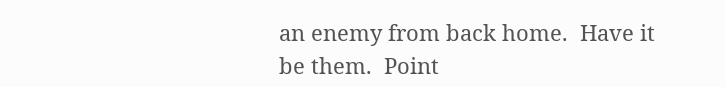an enemy from back home.  Have it be them.  Point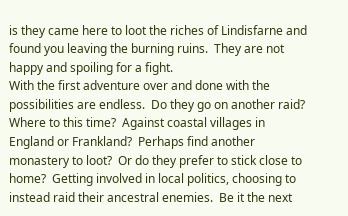is they came here to loot the riches of Lindisfarne and found you leaving the burning ruins.  They are not happy and spoiling for a fight.
With the first adventure over and done with the possibilities are endless.  Do they go on another raid? Where to this time?  Against coastal villages in England or Frankland?  Perhaps find another monastery to loot?  Or do they prefer to stick close to home?  Getting involved in local politics, choosing to instead raid their ancestral enemies.  Be it the next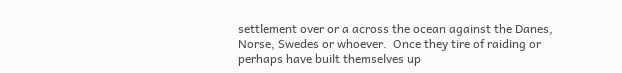settlement over or a across the ocean against the Danes, Norse, Swedes or whoever.  Once they tire of raiding or perhaps have built themselves up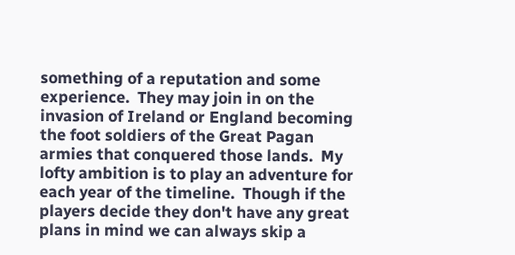something of a reputation and some experience.  They may join in on the invasion of Ireland or England becoming the foot soldiers of the Great Pagan armies that conquered those lands.  My lofty ambition is to play an adventure for each year of the timeline.  Though if the players decide they don't have any great plans in mind we can always skip a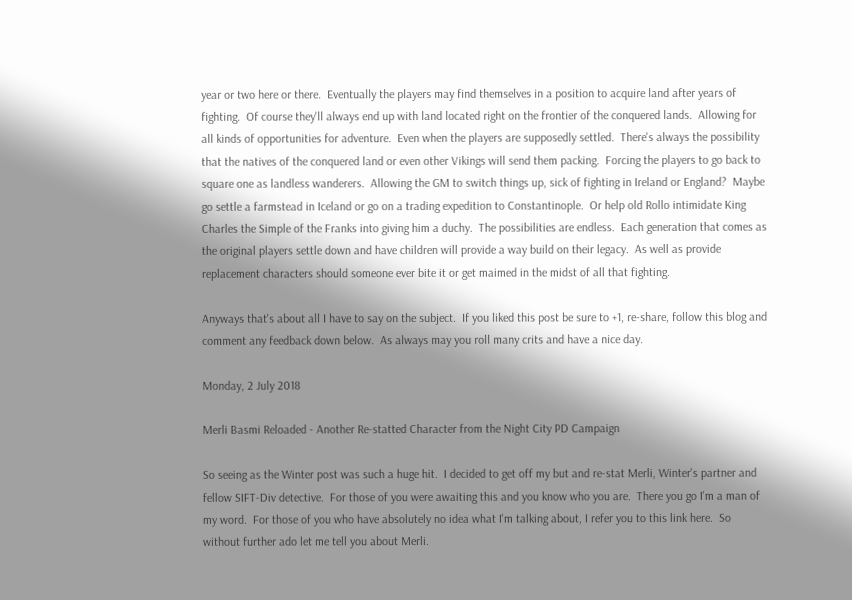year or two here or there.  Eventually the players may find themselves in a position to acquire land after years of fighting.  Of course they'll always end up with land located right on the frontier of the conquered lands.  Allowing for all kinds of opportunities for adventure.  Even when the players are supposedly settled.  There's always the possibility that the natives of the conquered land or even other Vikings will send them packing.  Forcing the players to go back to square one as landless wanderers.  Allowing the GM to switch things up, sick of fighting in Ireland or England?  Maybe go settle a farmstead in Iceland or go on a trading expedition to Constantinople.  Or help old Rollo intimidate King Charles the Simple of the Franks into giving him a duchy.  The possibilities are endless.  Each generation that comes as the original players settle down and have children will provide a way build on their legacy.  As well as provide replacement characters should someone ever bite it or get maimed in the midst of all that fighting.

Anyways that's about all I have to say on the subject.  If you liked this post be sure to +1, re-share, follow this blog and comment any feedback down below.  As always may you roll many crits and have a nice day.

Monday, 2 July 2018

Merli Basmi Reloaded - Another Re-statted Character from the Night City PD Campaign

So seeing as the Winter post was such a huge hit.  I decided to get off my but and re-stat Merli, Winter's partner and fellow SIFT-Div detective.  For those of you were awaiting this and you know who you are.  There you go I'm a man of my word.  For those of you who have absolutely no idea what I'm talking about, I refer you to this link here.  So without further ado let me tell you about Merli.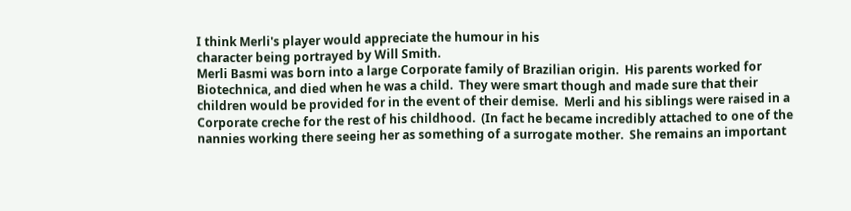I think Merli's player would appreciate the humour in his
character being portrayed by Will Smith.
Merli Basmi was born into a large Corporate family of Brazilian origin.  His parents worked for Biotechnica, and died when he was a child.  They were smart though and made sure that their children would be provided for in the event of their demise.  Merli and his siblings were raised in a Corporate creche for the rest of his childhood.  (In fact he became incredibly attached to one of the nannies working there seeing her as something of a surrogate mother.  She remains an important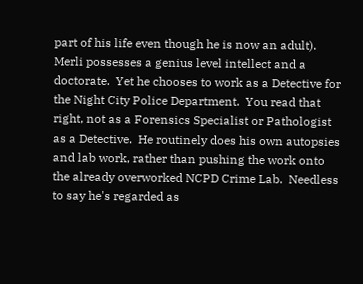part of his life even though he is now an adult).  Merli possesses a genius level intellect and a doctorate.  Yet he chooses to work as a Detective for the Night City Police Department.  You read that right, not as a Forensics Specialist or Pathologist as a Detective.  He routinely does his own autopsies and lab work, rather than pushing the work onto the already overworked NCPD Crime Lab.  Needless to say he's regarded as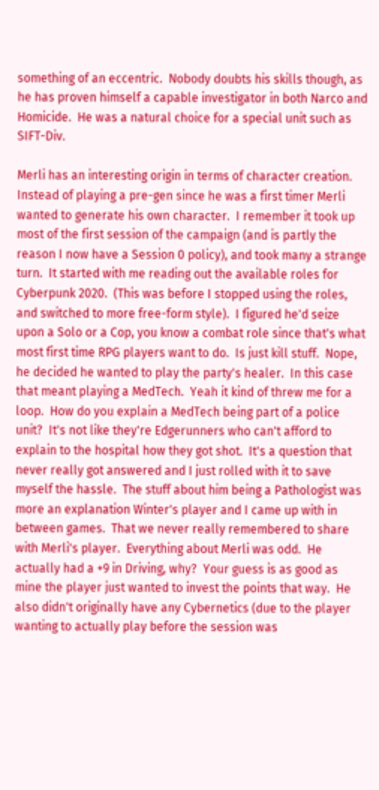something of an eccentric.  Nobody doubts his skills though, as he has proven himself a capable investigator in both Narco and Homicide.  He was a natural choice for a special unit such as SIFT-Div.

Merli has an interesting origin in terms of character creation.  Instead of playing a pre-gen since he was a first timer Merli wanted to generate his own character.  I remember it took up most of the first session of the campaign (and is partly the reason I now have a Session 0 policy), and took many a strange turn.  It started with me reading out the available roles for Cyberpunk 2020.  (This was before I stopped using the roles, and switched to more free-form style).  I figured he'd seize upon a Solo or a Cop, you know a combat role since that's what most first time RPG players want to do.  Is just kill stuff.  Nope, he decided he wanted to play the party's healer.  In this case that meant playing a MedTech.  Yeah it kind of threw me for a loop.  How do you explain a MedTech being part of a police unit?  It's not like they're Edgerunners who can't afford to explain to the hospital how they got shot.  It's a question that never really got answered and I just rolled with it to save myself the hassle.  The stuff about him being a Pathologist was more an explanation Winter's player and I came up with in between games.  That we never really remembered to share with Merli's player.  Everything about Merli was odd.  He actually had a +9 in Driving, why?  Your guess is as good as mine the player just wanted to invest the points that way.  He also didn't originally have any Cybernetics (due to the player wanting to actually play before the session was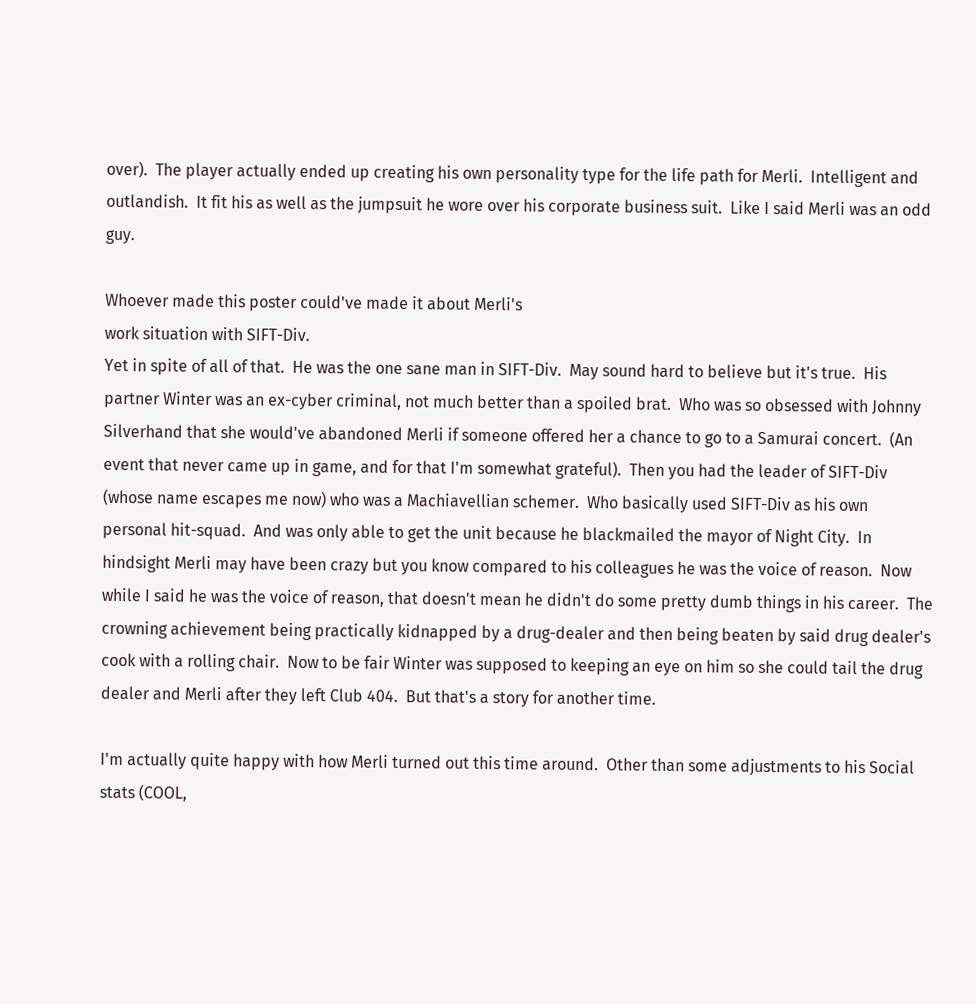over).  The player actually ended up creating his own personality type for the life path for Merli.  Intelligent and outlandish.  It fit his as well as the jumpsuit he wore over his corporate business suit.  Like I said Merli was an odd guy.

Whoever made this poster could've made it about Merli's
work situation with SIFT-Div.
Yet in spite of all of that.  He was the one sane man in SIFT-Div.  May sound hard to believe but it's true.  His partner Winter was an ex-cyber criminal, not much better than a spoiled brat.  Who was so obsessed with Johnny Silverhand that she would've abandoned Merli if someone offered her a chance to go to a Samurai concert.  (An event that never came up in game, and for that I'm somewhat grateful).  Then you had the leader of SIFT-Div (whose name escapes me now) who was a Machiavellian schemer.  Who basically used SIFT-Div as his own personal hit-squad.  And was only able to get the unit because he blackmailed the mayor of Night City.  In hindsight Merli may have been crazy but you know compared to his colleagues he was the voice of reason.  Now while I said he was the voice of reason, that doesn't mean he didn't do some pretty dumb things in his career.  The crowning achievement being practically kidnapped by a drug-dealer and then being beaten by said drug dealer's cook with a rolling chair.  Now to be fair Winter was supposed to keeping an eye on him so she could tail the drug dealer and Merli after they left Club 404.  But that's a story for another time.

I'm actually quite happy with how Merli turned out this time around.  Other than some adjustments to his Social stats (COOL,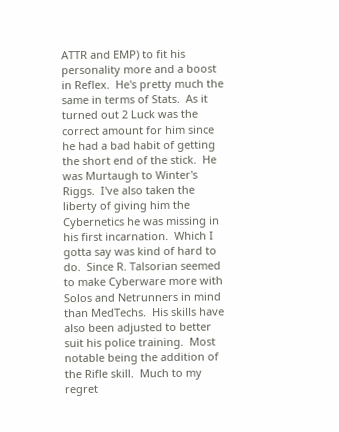ATTR and EMP) to fit his personality more and a boost in Reflex.  He's pretty much the same in terms of Stats.  As it turned out 2 Luck was the correct amount for him since he had a bad habit of getting the short end of the stick.  He was Murtaugh to Winter's Riggs.  I've also taken the liberty of giving him the Cybernetics he was missing in his first incarnation.  Which I gotta say was kind of hard to do.  Since R. Talsorian seemed to make Cyberware more with Solos and Netrunners in mind than MedTechs.  His skills have also been adjusted to better suit his police training.  Most notable being the addition of the Rifle skill.  Much to my regret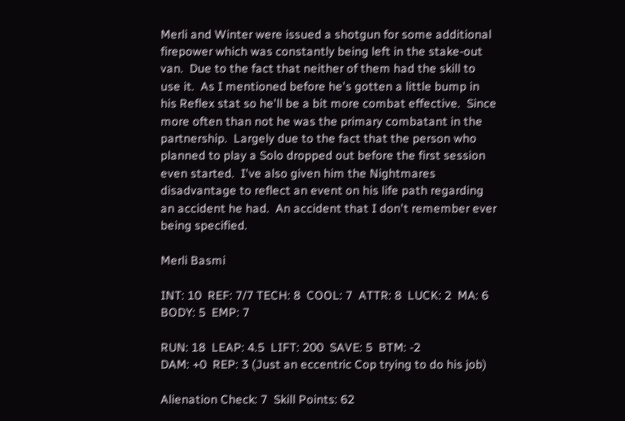Merli and Winter were issued a shotgun for some additional firepower which was constantly being left in the stake-out van.  Due to the fact that neither of them had the skill to use it.  As I mentioned before he's gotten a little bump in his Reflex stat so he'll be a bit more combat effective.  Since more often than not he was the primary combatant in the partnership.  Largely due to the fact that the person who planned to play a Solo dropped out before the first session even started.  I've also given him the Nightmares disadvantage to reflect an event on his life path regarding an accident he had.  An accident that I don't remember ever being specified.

Merli Basmi

INT: 10  REF: 7/7 TECH: 8  COOL: 7  ATTR: 8  LUCK: 2  MA: 6  BODY: 5  EMP: 7

RUN: 18  LEAP: 4.5  LIFT: 200  SAVE: 5  BTM: -2
DAM: +0  REP: 3 (Just an eccentric Cop trying to do his job)

Alienation Check: 7  Skill Points: 62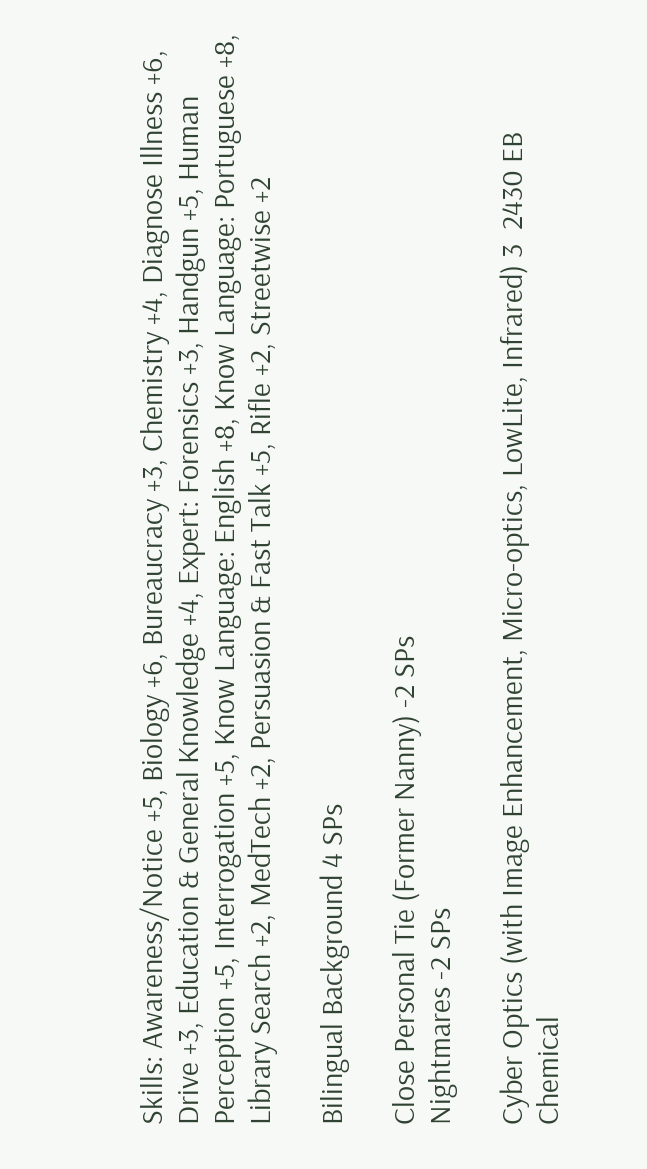Skills: Awareness/Notice +5, Biology +6, Bureaucracy +3, Chemistry +4, Diagnose Illness +6, Drive +3, Education & General Knowledge +4, Expert: Forensics +3, Handgun +5, Human Perception +5, Interrogation +5, Know Language: English +8, Know Language: Portuguese +8, Library Search +2, MedTech +2, Persuasion & Fast Talk +5, Rifle +2, Streetwise +2

Bilingual Background 4 SPs

Close Personal Tie (Former Nanny) -2 SPs
Nightmares -2 SPs

Cyber Optics (with Image Enhancement, Micro-optics, LowLite, Infrared) 3  2430 EB
Chemical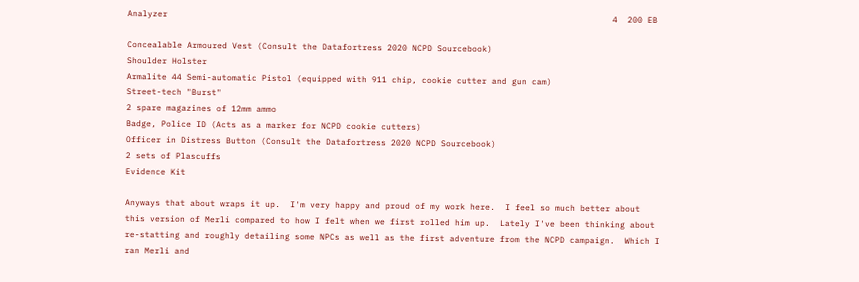Analyzer                                                                                         4  200 EB

Concealable Armoured Vest (Consult the Datafortress 2020 NCPD Sourcebook)
Shoulder Holster
Armalite 44 Semi-automatic Pistol (equipped with 911 chip, cookie cutter and gun cam)
Street-tech "Burst"
2 spare magazines of 12mm ammo
Badge, Police ID (Acts as a marker for NCPD cookie cutters)
Officer in Distress Button (Consult the Datafortress 2020 NCPD Sourcebook)
2 sets of Plascuffs
Evidence Kit

Anyways that about wraps it up.  I'm very happy and proud of my work here.  I feel so much better about this version of Merli compared to how I felt when we first rolled him up.  Lately I've been thinking about re-statting and roughly detailing some NPCs as well as the first adventure from the NCPD campaign.  Which I ran Merli and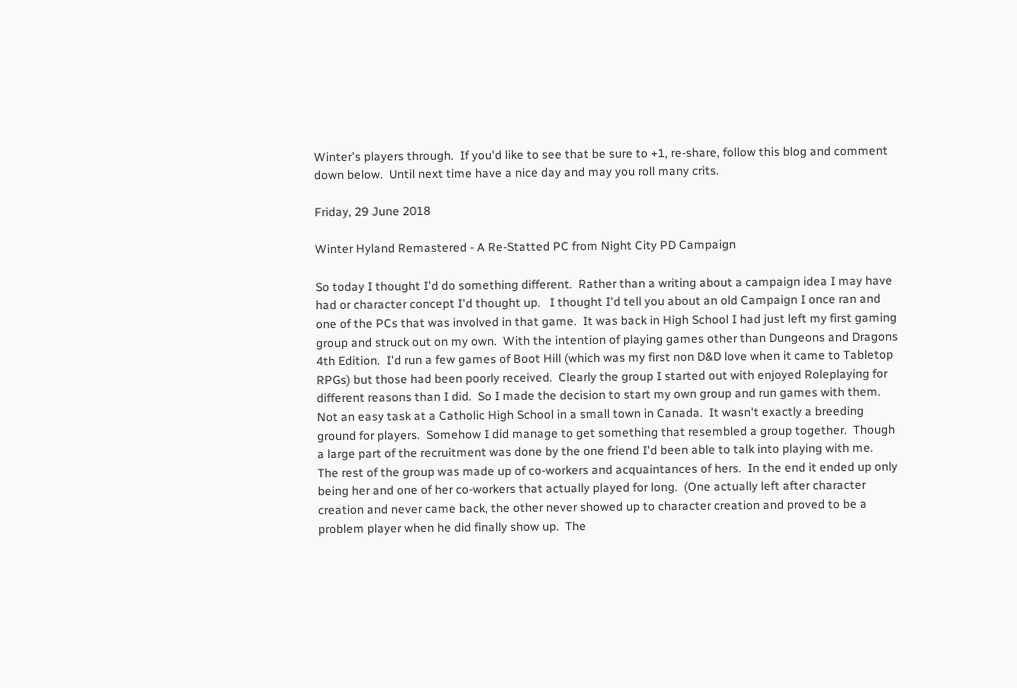Winter's players through.  If you'd like to see that be sure to +1, re-share, follow this blog and comment down below.  Until next time have a nice day and may you roll many crits.

Friday, 29 June 2018

Winter Hyland Remastered - A Re-Statted PC from Night City PD Campaign

So today I thought I'd do something different.  Rather than a writing about a campaign idea I may have had or character concept I'd thought up.   I thought I'd tell you about an old Campaign I once ran and one of the PCs that was involved in that game.  It was back in High School I had just left my first gaming group and struck out on my own.  With the intention of playing games other than Dungeons and Dragons 4th Edition.  I'd run a few games of Boot Hill (which was my first non D&D love when it came to Tabletop RPGs) but those had been poorly received.  Clearly the group I started out with enjoyed Roleplaying for different reasons than I did.  So I made the decision to start my own group and run games with them.  Not an easy task at a Catholic High School in a small town in Canada.  It wasn't exactly a breeding ground for players.  Somehow I did manage to get something that resembled a group together.  Though a large part of the recruitment was done by the one friend I'd been able to talk into playing with me.  The rest of the group was made up of co-workers and acquaintances of hers.  In the end it ended up only being her and one of her co-workers that actually played for long.  (One actually left after character creation and never came back, the other never showed up to character creation and proved to be a problem player when he did finally show up.  The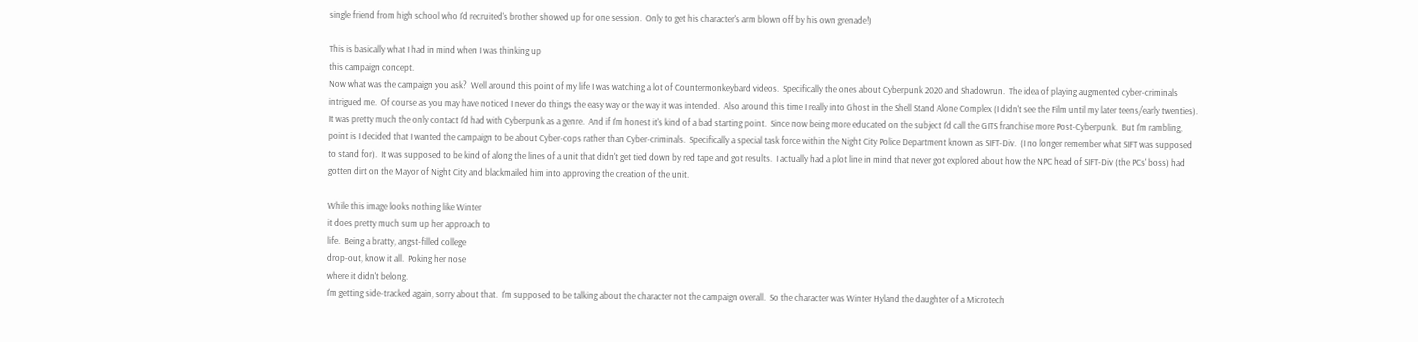single friend from high school who I'd recruited's brother showed up for one session.  Only to get his character's arm blown off by his own grenade!)

This is basically what I had in mind when I was thinking up
this campaign concept.
Now what was the campaign you ask?  Well around this point of my life I was watching a lot of Countermonkeybard videos.  Specifically the ones about Cyberpunk 2020 and Shadowrun.  The idea of playing augmented cyber-criminals intrigued me.  Of course as you may have noticed I never do things the easy way or the way it was intended.  Also around this time I really into Ghost in the Shell Stand Alone Complex (I didn't see the Film until my later teens/early twenties).  It was pretty much the only contact I'd had with Cyberpunk as a genre.  And if I'm honest it's kind of a bad starting point.  Since now being more educated on the subject I'd call the GITS franchise more Post-Cyberpunk.  But I'm rambling, point is I decided that I wanted the campaign to be about Cyber-cops rather than Cyber-criminals.  Specifically a special task force within the Night City Police Department known as SIFT-Div.  (I no longer remember what SIFT was supposed to stand for).  It was supposed to be kind of along the lines of a unit that didn't get tied down by red tape and got results.  I actually had a plot line in mind that never got explored about how the NPC head of SIFT-Div (the PCs' boss) had gotten dirt on the Mayor of Night City and blackmailed him into approving the creation of the unit.

While this image looks nothing like Winter
it does pretty much sum up her approach to
life.  Being a bratty, angst-filled college
drop-out, know it all.  Poking her nose
where it didn't belong.
I'm getting side-tracked again, sorry about that.  I'm supposed to be talking about the character not the campaign overall.  So the character was Winter Hyland the daughter of a Microtech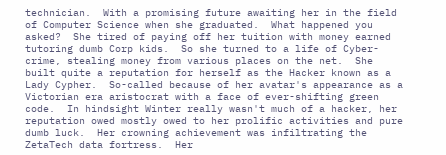technician.  With a promising future awaiting her in the field of Computer Science when she graduated.  What happened you asked?  She tired of paying off her tuition with money earned tutoring dumb Corp kids.  So she turned to a life of Cyber-crime, stealing money from various places on the net.  She built quite a reputation for herself as the Hacker known as a Lady Cypher.  So-called because of her avatar's appearance as a Victorian era aristocrat with a face of ever-shifting green code.  In hindsight Winter really wasn't much of a hacker, her reputation owed mostly owed to her prolific activities and pure dumb luck.  Her crowning achievement was infiltrating the ZetaTech data fortress.  Her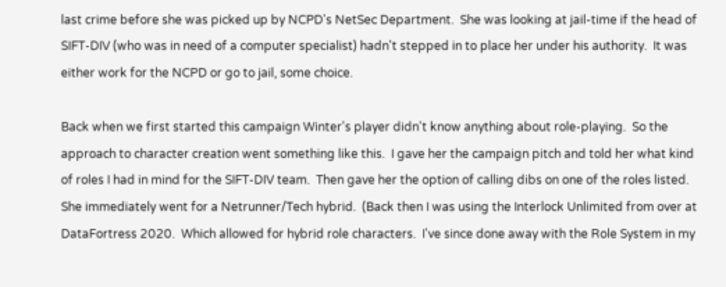last crime before she was picked up by NCPD's NetSec Department.  She was looking at jail-time if the head of SIFT-DIV (who was in need of a computer specialist) hadn't stepped in to place her under his authority.  It was either work for the NCPD or go to jail, some choice.

Back when we first started this campaign Winter's player didn't know anything about role-playing.  So the approach to character creation went something like this.  I gave her the campaign pitch and told her what kind of roles I had in mind for the SIFT-DIV team.  Then gave her the option of calling dibs on one of the roles listed.  She immediately went for a Netrunner/Tech hybrid.  (Back then I was using the Interlock Unlimited from over at DataFortress 2020.  Which allowed for hybrid role characters.  I've since done away with the Role System in my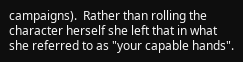campaigns).  Rather than rolling the character herself she left that in what she referred to as "your capable hands".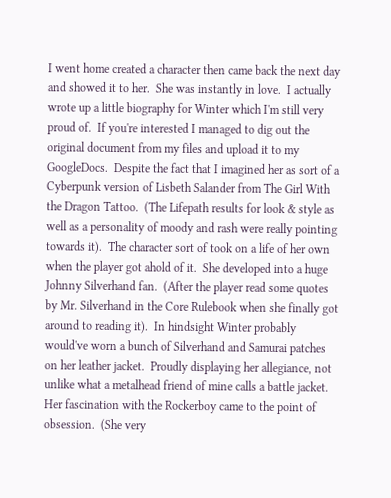I went home created a character then came back the next day and showed it to her.  She was instantly in love.  I actually wrote up a little biography for Winter which I'm still very proud of.  If you're interested I managed to dig out the original document from my files and upload it to my GoogleDocs.  Despite the fact that I imagined her as sort of a Cyberpunk version of Lisbeth Salander from The Girl With the Dragon Tattoo.  (The Lifepath results for look & style as well as a personality of moody and rash were really pointing towards it).  The character sort of took on a life of her own when the player got ahold of it.  She developed into a huge Johnny Silverhand fan.  (After the player read some quotes by Mr. Silverhand in the Core Rulebook when she finally got around to reading it).  In hindsight Winter probably would've worn a bunch of Silverhand and Samurai patches on her leather jacket.  Proudly displaying her allegiance, not unlike what a metalhead friend of mine calls a battle jacket.  Her fascination with the Rockerboy came to the point of obsession.  (She very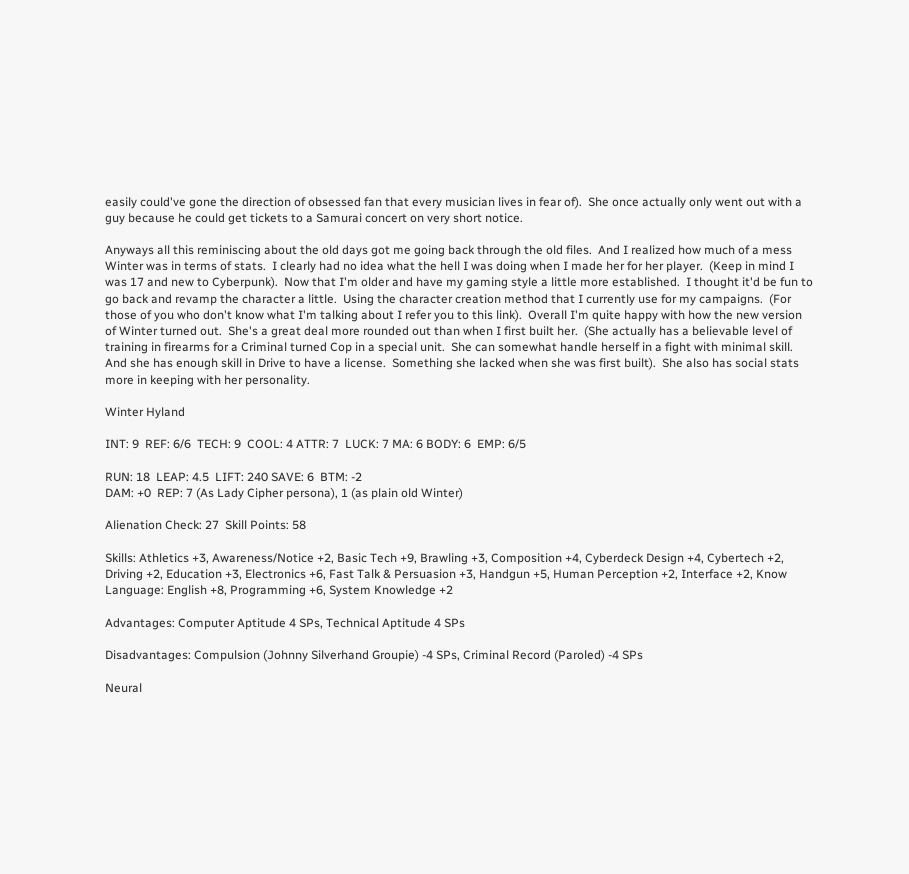easily could've gone the direction of obsessed fan that every musician lives in fear of).  She once actually only went out with a guy because he could get tickets to a Samurai concert on very short notice.

Anyways all this reminiscing about the old days got me going back through the old files.  And I realized how much of a mess Winter was in terms of stats.  I clearly had no idea what the hell I was doing when I made her for her player.  (Keep in mind I was 17 and new to Cyberpunk).  Now that I'm older and have my gaming style a little more established.  I thought it'd be fun to go back and revamp the character a little.  Using the character creation method that I currently use for my campaigns.  (For those of you who don't know what I'm talking about I refer you to this link).  Overall I'm quite happy with how the new version of Winter turned out.  She's a great deal more rounded out than when I first built her.  (She actually has a believable level of training in firearms for a Criminal turned Cop in a special unit.  She can somewhat handle herself in a fight with minimal skill.  And she has enough skill in Drive to have a license.  Something she lacked when she was first built).  She also has social stats more in keeping with her personality.

Winter Hyland

INT: 9  REF: 6/6  TECH: 9  COOL: 4 ATTR: 7  LUCK: 7 MA: 6 BODY: 6  EMP: 6/5

RUN: 18  LEAP: 4.5  LIFT: 240 SAVE: 6  BTM: -2
DAM: +0  REP: 7 (As Lady Cipher persona), 1 (as plain old Winter)

Alienation Check: 27  Skill Points: 58

Skills: Athletics +3, Awareness/Notice +2, Basic Tech +9, Brawling +3, Composition +4, Cyberdeck Design +4, Cybertech +2, Driving +2, Education +3, Electronics +6, Fast Talk & Persuasion +3, Handgun +5, Human Perception +2, Interface +2, Know Language: English +8, Programming +6, System Knowledge +2

Advantages: Computer Aptitude 4 SPs, Technical Aptitude 4 SPs

Disadvantages: Compulsion (Johnny Silverhand Groupie) -4 SPs, Criminal Record (Paroled) -4 SPs

Neural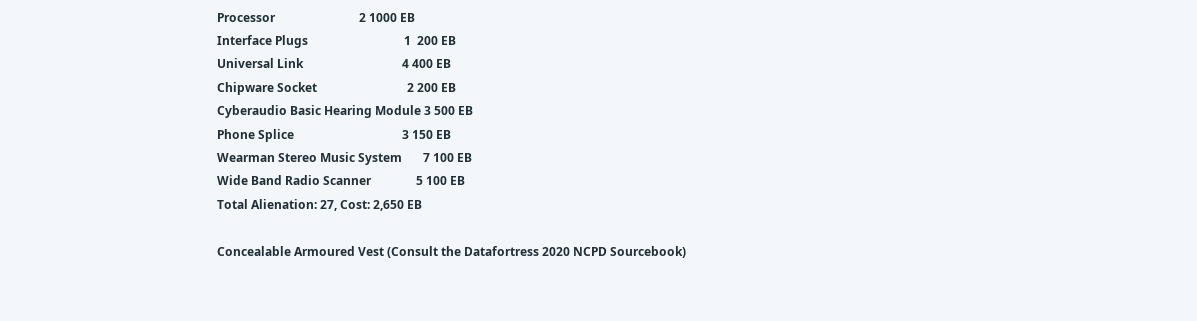Processor                            2 1000 EB
Interface Plugs                                1  200 EB
Universal Link                                 4 400 EB
Chipware Socket                              2 200 EB
Cyberaudio Basic Hearing Module 3 500 EB
Phone Splice                                    3 150 EB
Wearman Stereo Music System       7 100 EB
Wide Band Radio Scanner               5 100 EB
Total Alienation: 27, Cost: 2,650 EB

Concealable Armoured Vest (Consult the Datafortress 2020 NCPD Sourcebook)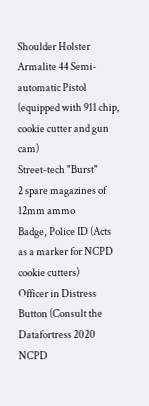Shoulder Holster
Armalite 44 Semi-automatic Pistol (equipped with 911 chip, cookie cutter and gun cam)
Street-tech "Burst"
2 spare magazines of 12mm ammo
Badge, Police ID (Acts as a marker for NCPD cookie cutters)
Officer in Distress Button (Consult the Datafortress 2020 NCPD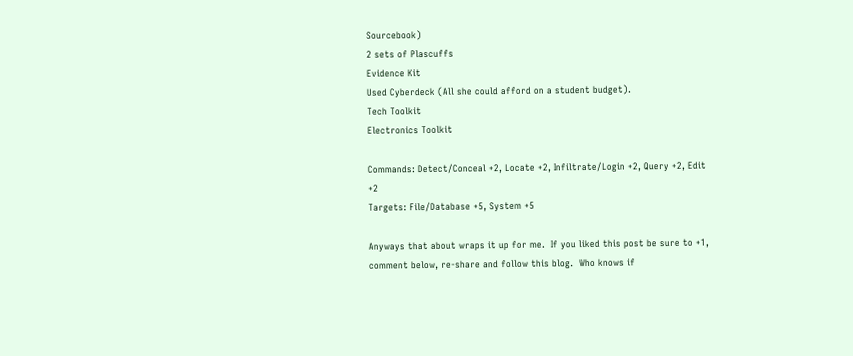Sourcebook)
2 sets of Plascuffs
Evidence Kit
Used Cyberdeck (All she could afford on a student budget).
Tech Toolkit
Electronics Toolkit

Commands: Detect/Conceal +2, Locate +2, Infiltrate/Login +2, Query +2, Edit +2
Targets: File/Database +5, System +5

Anyways that about wraps it up for me.  If you liked this post be sure to +1, comment below, re-share and follow this blog.  Who knows if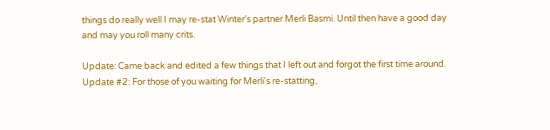things do really well I may re-stat Winter's partner Merli Basmi. Until then have a good day and may you roll many crits.

Update: Came back and edited a few things that I left out and forgot the first time around.
Update #2: For those of you waiting for Merli's re-statting,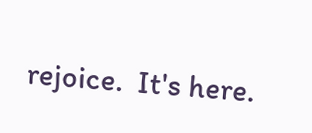rejoice.  It's here.